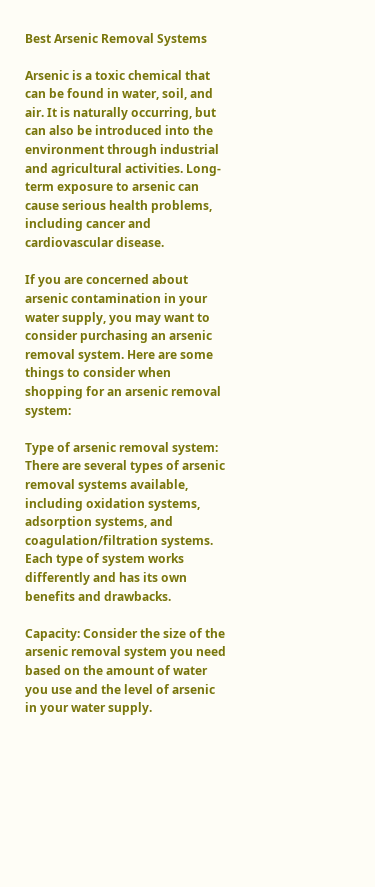Best Arsenic Removal Systems

Arsenic is a toxic chemical that can be found in water, soil, and air. It is naturally occurring, but can also be introduced into the environment through industrial and agricultural activities. Long-term exposure to arsenic can cause serious health problems, including cancer and cardiovascular disease.

If you are concerned about arsenic contamination in your water supply, you may want to consider purchasing an arsenic removal system. Here are some things to consider when shopping for an arsenic removal system:

Type of arsenic removal system: There are several types of arsenic removal systems available, including oxidation systems, adsorption systems, and coagulation/filtration systems. Each type of system works differently and has its own benefits and drawbacks.

Capacity: Consider the size of the arsenic removal system you need based on the amount of water you use and the level of arsenic in your water supply.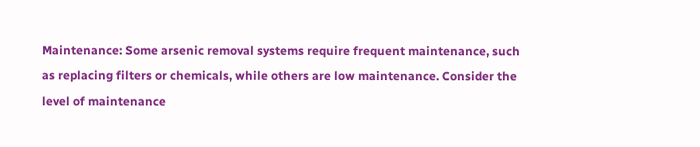Maintenance: Some arsenic removal systems require frequent maintenance, such as replacing filters or chemicals, while others are low maintenance. Consider the level of maintenance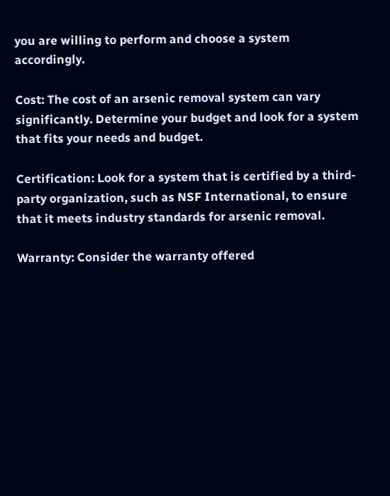you are willing to perform and choose a system accordingly.

Cost: The cost of an arsenic removal system can vary significantly. Determine your budget and look for a system that fits your needs and budget.

Certification: Look for a system that is certified by a third-party organization, such as NSF International, to ensure that it meets industry standards for arsenic removal.

Warranty: Consider the warranty offered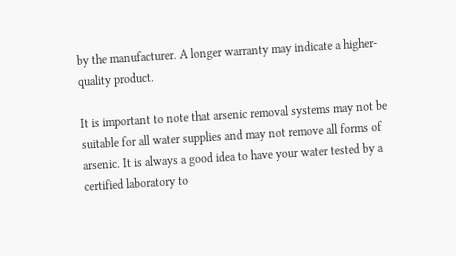by the manufacturer. A longer warranty may indicate a higher-quality product.

It is important to note that arsenic removal systems may not be suitable for all water supplies and may not remove all forms of arsenic. It is always a good idea to have your water tested by a certified laboratory to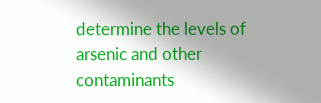determine the levels of arsenic and other contaminants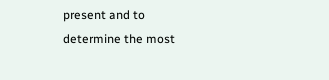present and to determine the most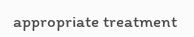appropriate treatment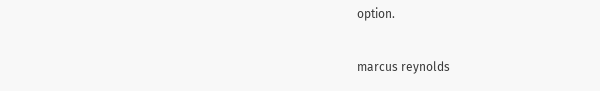option.

marcus reynolds